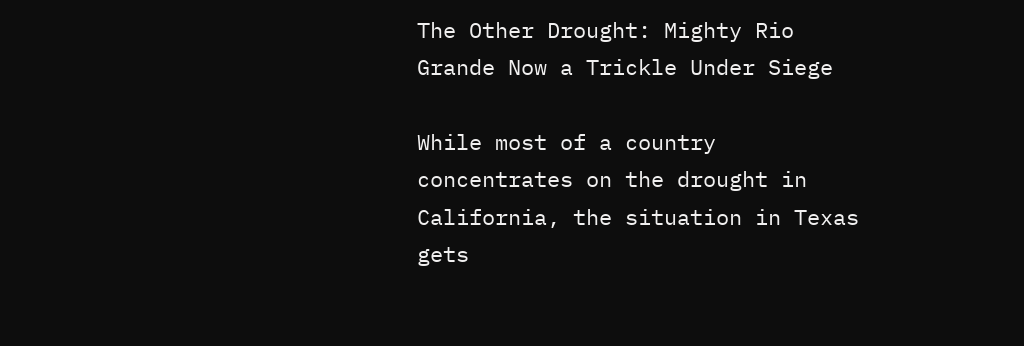The Other Drought: Mighty Rio Grande Now a Trickle Under Siege

While most of a country concentrates on the drought in California, the situation in Texas gets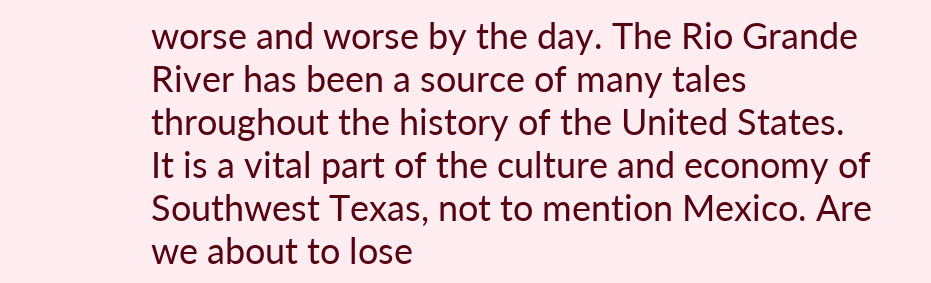worse and worse by the day. The Rio Grande River has been a source of many tales throughout the history of the United States.  It is a vital part of the culture and economy of Southwest Texas, not to mention Mexico. Are we about to lose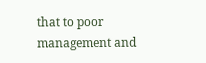that to poor management and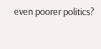even poorer politics?